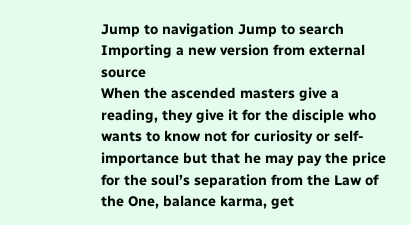Jump to navigation Jump to search
Importing a new version from external source
When the ascended masters give a reading, they give it for the disciple who wants to know not for curiosity or self-importance but that he may pay the price for the soul’s separation from the Law of the One, balance karma, get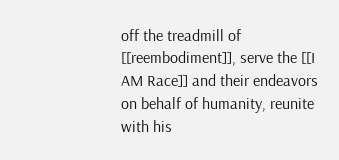off the treadmill of [[reembodiment]], serve the [[I AM Race]] and their endeavors on behalf of humanity, reunite with his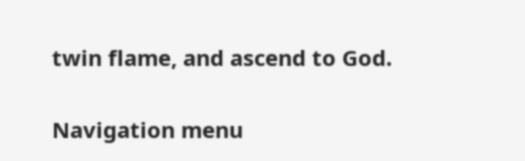twin flame, and ascend to God.


Navigation menu